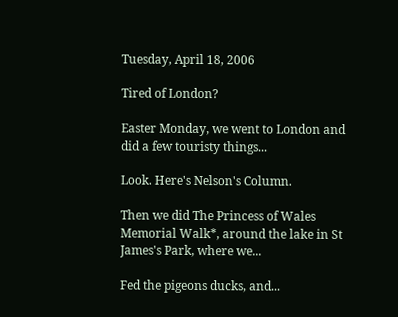Tuesday, April 18, 2006

Tired of London?

Easter Monday, we went to London and did a few touristy things...

Look. Here's Nelson's Column.

Then we did The Princess of Wales Memorial Walk*, around the lake in St James's Park, where we...

Fed the pigeons ducks, and...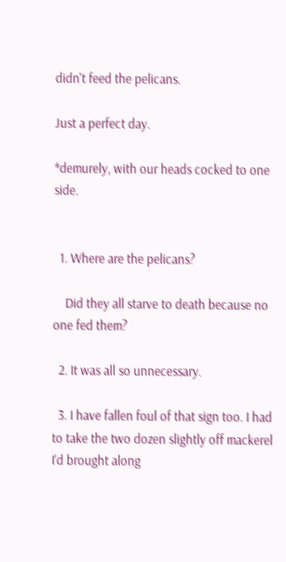didn't feed the pelicans.

Just a perfect day.

*demurely, with our heads cocked to one side.


  1. Where are the pelicans?

    Did they all starve to death because no one fed them?

  2. It was all so unnecessary.

  3. I have fallen foul of that sign too. I had to take the two dozen slightly off mackerel I'd brought along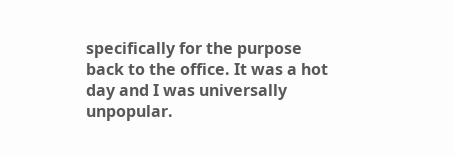specifically for the purpose back to the office. It was a hot day and I was universally unpopular.